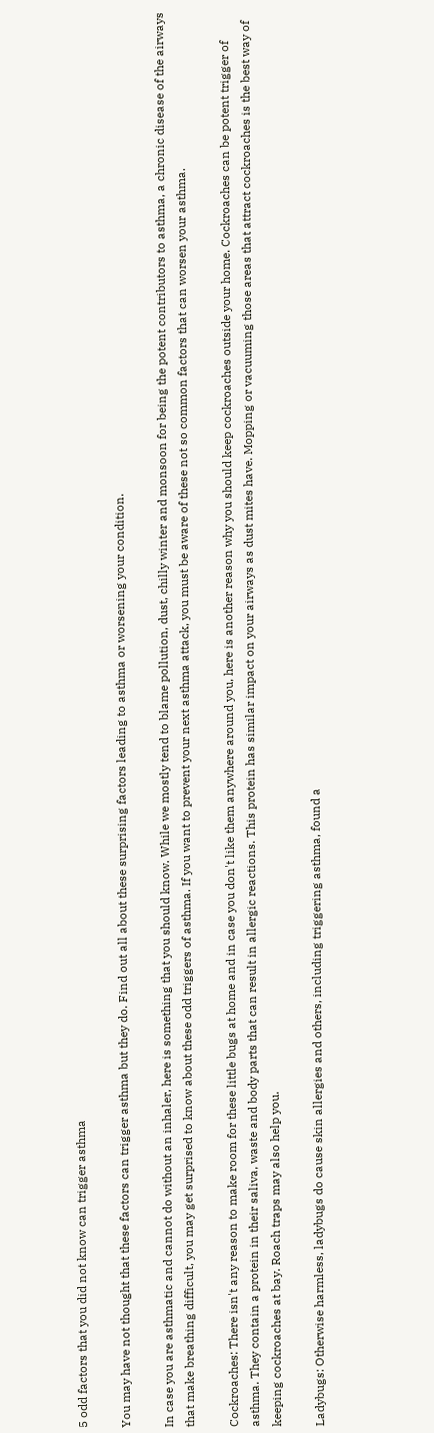5 odd factors that you did not know can trigger asthma

You may have not thought that these factors can trigger asthma but they do. Find out all about these surprising factors leading to asthma or worsening your condition.

In case you are asthmatic and cannot do without an inhaler, here is something that you should know. While we mostly tend to blame pollution, dust, chilly winter and monsoon for being the potent contributors to asthma, a chronic disease of the airways that make breathing difficult, you may get surprised to know about these odd triggers of asthma. If you want to prevent your next asthma attack, you must be aware of these not so common factors that can worsen your asthma.

Cockroaches: There isn't any reason to make room for these little bugs at home and in case you don't like them anywhere around you, here is another reason why you should keep cockroaches outside your home. Cockroaches can be potent trigger of asthma. They contain a protein in their saliva, waste and body parts that can result in allergic reactions. This protein has similar impact on your airways as dust mites have. Mopping or vacuuming those areas that attract cockroaches is the best way of keeping cockroaches at bay. Roach traps may also help you.

Ladybugs: Otherwise harmless, ladybugs do cause skin allergies and others, including triggering asthma, found a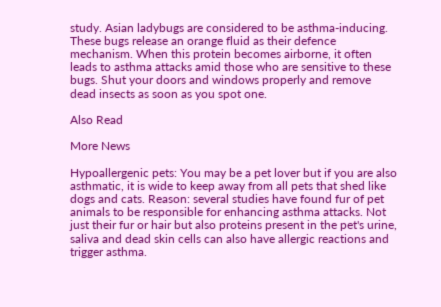study. Asian ladybugs are considered to be asthma-inducing. These bugs release an orange fluid as their defence mechanism. When this protein becomes airborne, it often leads to asthma attacks amid those who are sensitive to these bugs. Shut your doors and windows properly and remove dead insects as soon as you spot one.

Also Read

More News

Hypoallergenic pets: You may be a pet lover but if you are also asthmatic, it is wide to keep away from all pets that shed like dogs and cats. Reason: several studies have found fur of pet animals to be responsible for enhancing asthma attacks. Not just their fur or hair but also proteins present in the pet's urine, saliva and dead skin cells can also have allergic reactions and trigger asthma.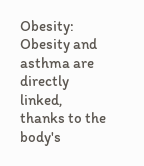Obesity: Obesity and asthma are directly linked, thanks to the body's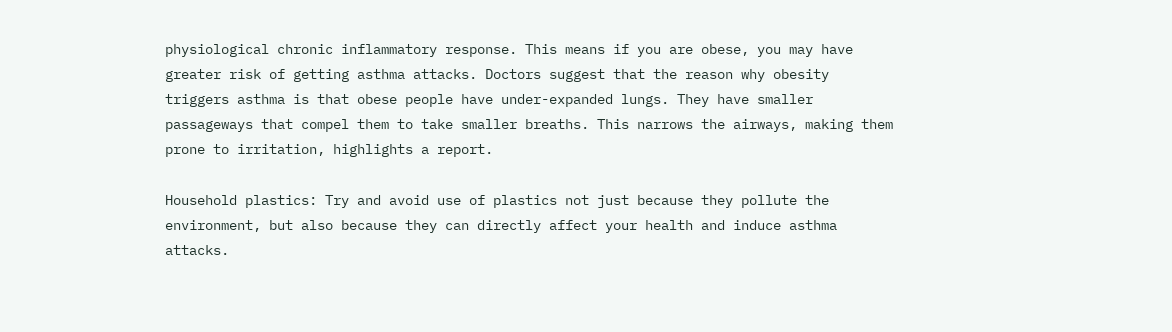physiological chronic inflammatory response. This means if you are obese, you may have greater risk of getting asthma attacks. Doctors suggest that the reason why obesity triggers asthma is that obese people have under-expanded lungs. They have smaller passageways that compel them to take smaller breaths. This narrows the airways, making them prone to irritation, highlights a report.

Household plastics: Try and avoid use of plastics not just because they pollute the environment, but also because they can directly affect your health and induce asthma attacks.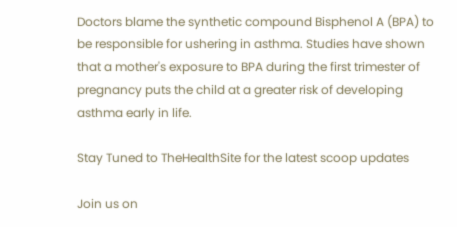Doctors blame the synthetic compound Bisphenol A (BPA) to be responsible for ushering in asthma. Studies have shown that a mother's exposure to BPA during the first trimester of pregnancy puts the child at a greater risk of developing asthma early in life.

Stay Tuned to TheHealthSite for the latest scoop updates

Join us on